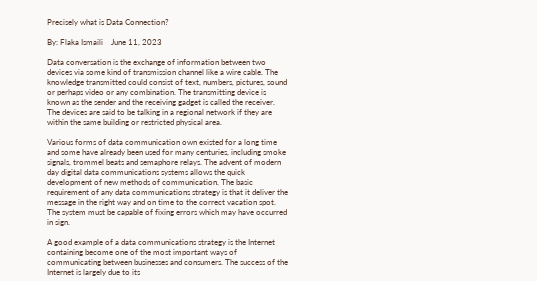Precisely what is Data Connection?

By: Flaka Ismaili    June 11, 2023

Data conversation is the exchange of information between two devices via some kind of transmission channel like a wire cable. The knowledge transmitted could consist of text, numbers, pictures, sound or perhaps video or any combination. The transmitting device is known as the sender and the receiving gadget is called the receiver. The devices are said to be talking in a regional network if they are within the same building or restricted physical area.

Various forms of data communication own existed for a long time and some have already been used for many centuries, including smoke signals, trommel beats and semaphore relays. The advent of modern day digital data communications systems allows the quick development of new methods of communication. The basic requirement of any data communications strategy is that it deliver the message in the right way and on time to the correct vacation spot. The system must be capable of fixing errors which may have occurred in sign.

A good example of a data communications strategy is the Internet containing become one of the most important ways of communicating between businesses and consumers. The success of the Internet is largely due to its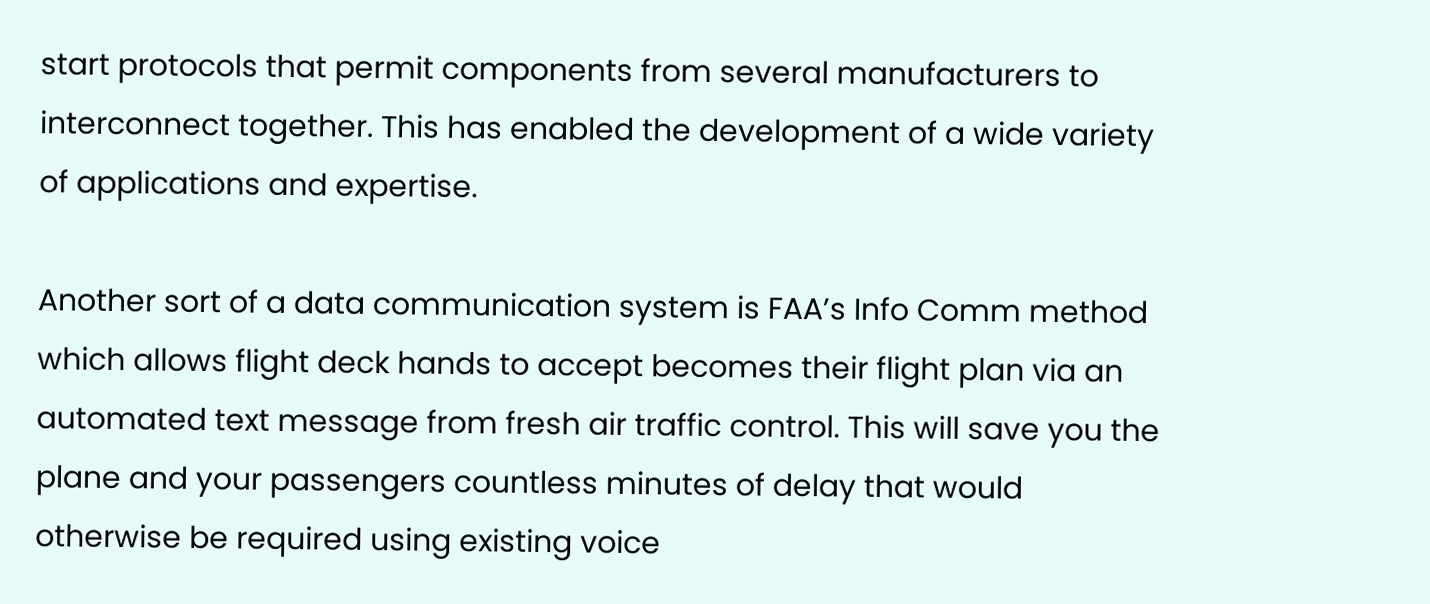start protocols that permit components from several manufacturers to interconnect together. This has enabled the development of a wide variety of applications and expertise.

Another sort of a data communication system is FAA’s Info Comm method which allows flight deck hands to accept becomes their flight plan via an automated text message from fresh air traffic control. This will save you the plane and your passengers countless minutes of delay that would otherwise be required using existing voice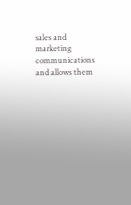sales and marketing communications and allows them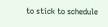to stick to schedule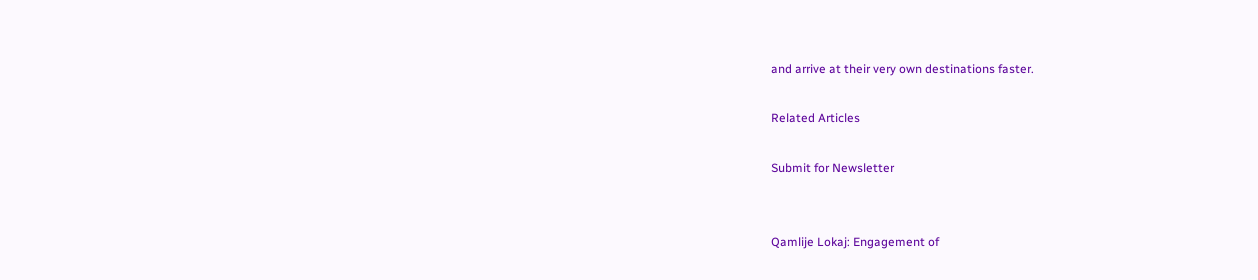and arrive at their very own destinations faster.

Related Articles

Submit for Newsletter


Qamlije Lokaj: Engagement of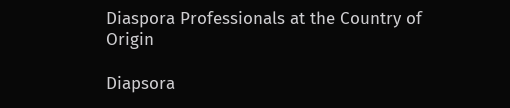Diaspora Professionals at the Country of Origin

Diapsora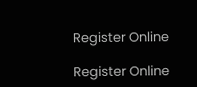Register Online

Register Online